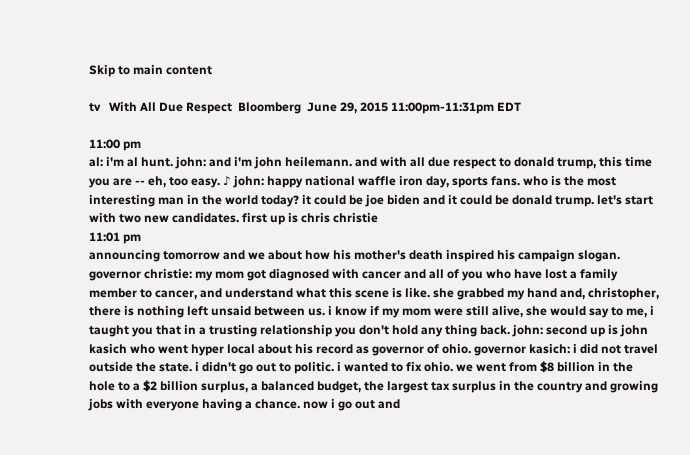Skip to main content

tv   With All Due Respect  Bloomberg  June 29, 2015 11:00pm-11:31pm EDT

11:00 pm
al: i'm al hunt. john: and i'm john heilemann. and with all due respect to donald trump, this time you are -- eh, too easy. ♪ john: happy national waffle iron day, sports fans. who is the most interesting man in the world today? it could be joe biden and it could be donald trump. let's start with two new candidates. first up is chris christie
11:01 pm
announcing tomorrow and we about how his mother's death inspired his campaign slogan. governor christie: my mom got diagnosed with cancer and all of you who have lost a family member to cancer, and understand what this scene is like. she grabbed my hand and, christopher, there is nothing left unsaid between us. i know if my mom were still alive, she would say to me, i taught you that in a trusting relationship you don't hold any thing back. john: second up is john kasich who went hyper local about his record as governor of ohio. governor kasich: i did not travel outside the state. i didn't go out to politic. i wanted to fix ohio. we went from $8 billion in the hole to a $2 billion surplus, a balanced budget, the largest tax surplus in the country and growing jobs with everyone having a chance. now i go out and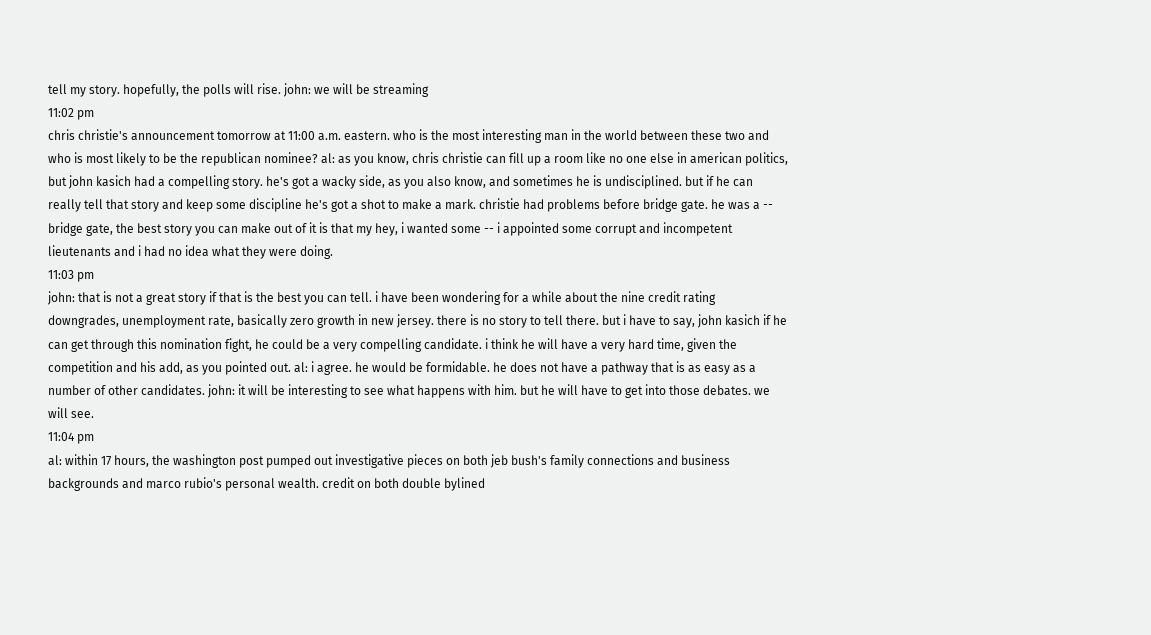tell my story. hopefully, the polls will rise. john: we will be streaming
11:02 pm
chris christie's announcement tomorrow at 11:00 a.m. eastern. who is the most interesting man in the world between these two and who is most likely to be the republican nominee? al: as you know, chris christie can fill up a room like no one else in american politics, but john kasich had a compelling story. he's got a wacky side, as you also know, and sometimes he is undisciplined. but if he can really tell that story and keep some discipline he's got a shot to make a mark. christie had problems before bridge gate. he was a -- bridge gate, the best story you can make out of it is that my hey, i wanted some -- i appointed some corrupt and incompetent lieutenants and i had no idea what they were doing.
11:03 pm
john: that is not a great story if that is the best you can tell. i have been wondering for a while about the nine credit rating downgrades, unemployment rate, basically zero growth in new jersey. there is no story to tell there. but i have to say, john kasich if he can get through this nomination fight, he could be a very compelling candidate. i think he will have a very hard time, given the competition and his add, as you pointed out. al: i agree. he would be formidable. he does not have a pathway that is as easy as a number of other candidates. john: it will be interesting to see what happens with him. but he will have to get into those debates. we will see.
11:04 pm
al: within 17 hours, the washington post pumped out investigative pieces on both jeb bush's family connections and business backgrounds and marco rubio's personal wealth. credit on both double bylined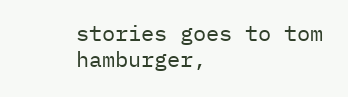stories goes to tom hamburger,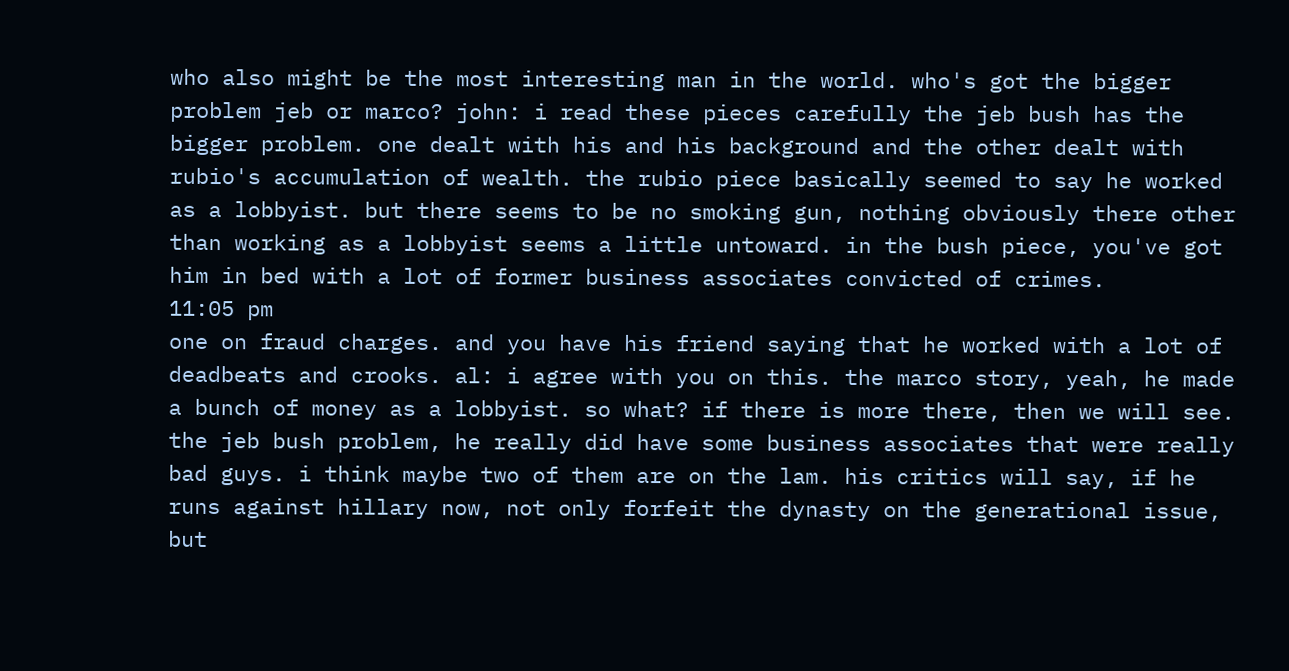who also might be the most interesting man in the world. who's got the bigger problem jeb or marco? john: i read these pieces carefully the jeb bush has the bigger problem. one dealt with his and his background and the other dealt with rubio's accumulation of wealth. the rubio piece basically seemed to say he worked as a lobbyist. but there seems to be no smoking gun, nothing obviously there other than working as a lobbyist seems a little untoward. in the bush piece, you've got him in bed with a lot of former business associates convicted of crimes.
11:05 pm
one on fraud charges. and you have his friend saying that he worked with a lot of deadbeats and crooks. al: i agree with you on this. the marco story, yeah, he made a bunch of money as a lobbyist. so what? if there is more there, then we will see. the jeb bush problem, he really did have some business associates that were really bad guys. i think maybe two of them are on the lam. his critics will say, if he runs against hillary now, not only forfeit the dynasty on the generational issue, but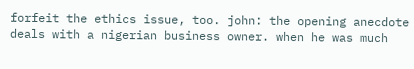forfeit the ethics issue, too. john: the opening anecdote deals with a nigerian business owner. when he was much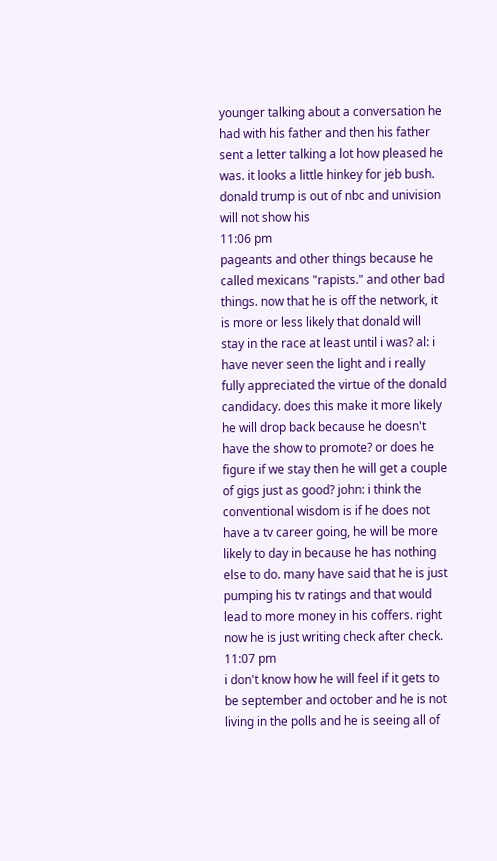younger talking about a conversation he had with his father and then his father sent a letter talking a lot how pleased he was. it looks a little hinkey for jeb bush. donald trump is out of nbc and univision will not show his
11:06 pm
pageants and other things because he called mexicans "rapists." and other bad things. now that he is off the network, it is more or less likely that donald will stay in the race at least until i was? al: i have never seen the light and i really fully appreciated the virtue of the donald candidacy. does this make it more likely he will drop back because he doesn't have the show to promote? or does he figure if we stay then he will get a couple of gigs just as good? john: i think the conventional wisdom is if he does not have a tv career going, he will be more likely to day in because he has nothing else to do. many have said that he is just pumping his tv ratings and that would lead to more money in his coffers. right now he is just writing check after check.
11:07 pm
i don't know how he will feel if it gets to be september and october and he is not living in the polls and he is seeing all of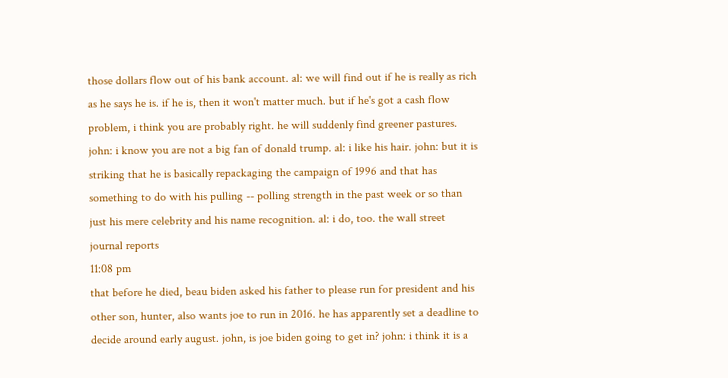those dollars flow out of his bank account. al: we will find out if he is really as rich as he says he is. if he is, then it won't matter much. but if he's got a cash flow problem, i think you are probably right. he will suddenly find greener pastures. john: i know you are not a big fan of donald trump. al: i like his hair. john: but it is striking that he is basically repackaging the campaign of 1996 and that has something to do with his pulling -- polling strength in the past week or so than just his mere celebrity and his name recognition. al: i do, too. the wall street journal reports
11:08 pm
that before he died, beau biden asked his father to please run for president and his other son, hunter, also wants joe to run in 2016. he has apparently set a deadline to decide around early august. john, is joe biden going to get in? john: i think it is a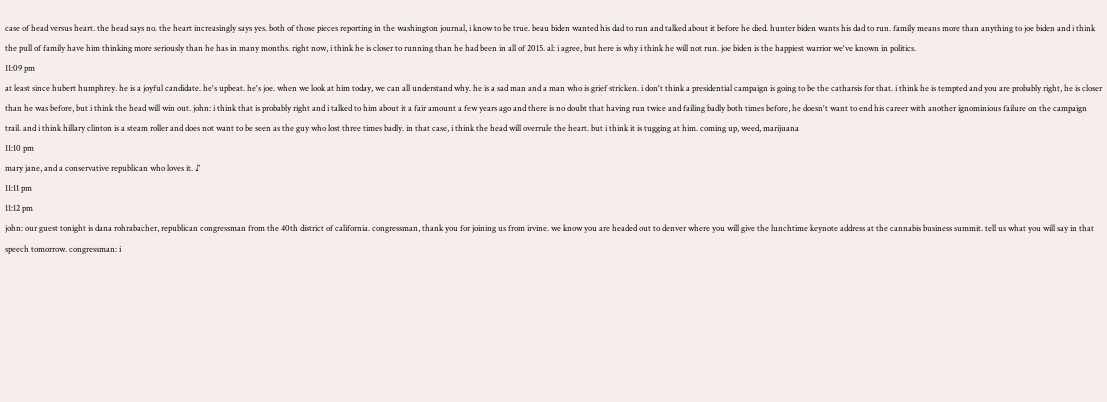case of head versus heart. the head says no. the heart increasingly says yes. both of those pieces reporting in the washington journal, i know to be true. beau biden wanted his dad to run and talked about it before he died. hunter biden wants his dad to run. family means more than anything to joe biden and i think the pull of family have him thinking more seriously than he has in many months. right now, i think he is closer to running than he had been in all of 2015. al: i agree, but here is why i think he will not run. joe biden is the happiest warrior we've known in politics.
11:09 pm
at least since hubert humphrey. he is a joyful candidate. he's upbeat. he's joe. when we look at him today, we can all understand why. he is a sad man and a man who is grief stricken. i don't think a presidential campaign is going to be the catharsis for that. i think he is tempted and you are probably right, he is closer than he was before, but i think the head will win out. john: i think that is probably right and i talked to him about it a fair amount a few years ago and there is no doubt that having run twice and failing badly both times before, he doesn't want to end his career with another ignominious failure on the campaign trail. and i think hillary clinton is a steam roller and does not want to be seen as the guy who lost three times badly. in that case, i think the head will overrule the heart. but i think it is tugging at him. coming up, weed, marijuana
11:10 pm
mary jane, and a conservative republican who loves it. ♪
11:11 pm
11:12 pm
john: our guest tonight is dana rohrabacher, republican congressman from the 40th district of california. congressman, thank you for joining us from irvine. we know you are headed out to denver where you will give the lunchtime keynote address at the cannabis business summit. tell us what you will say in that speech tomorrow. congressman: i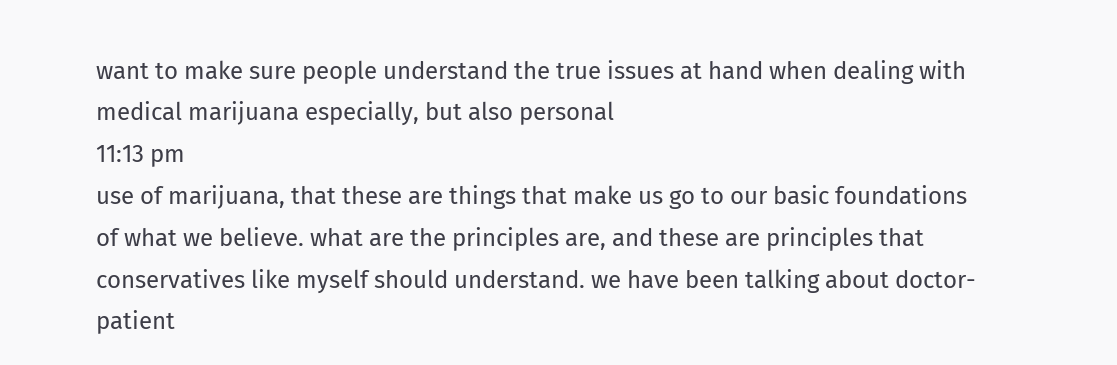want to make sure people understand the true issues at hand when dealing with medical marijuana especially, but also personal
11:13 pm
use of marijuana, that these are things that make us go to our basic foundations of what we believe. what are the principles are, and these are principles that conservatives like myself should understand. we have been talking about doctor-patient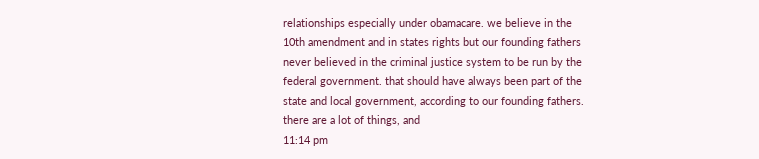relationships especially under obamacare. we believe in the 10th amendment and in states rights but our founding fathers never believed in the criminal justice system to be run by the federal government. that should have always been part of the state and local government, according to our founding fathers. there are a lot of things, and
11:14 pm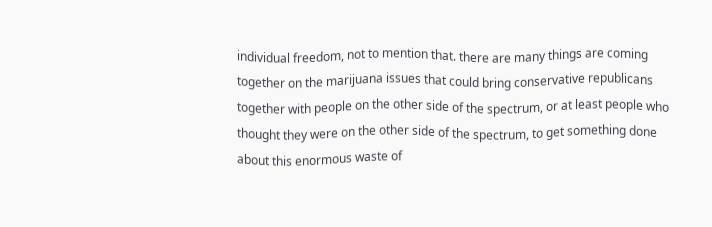individual freedom, not to mention that. there are many things are coming together on the marijuana issues that could bring conservative republicans together with people on the other side of the spectrum, or at least people who thought they were on the other side of the spectrum, to get something done about this enormous waste of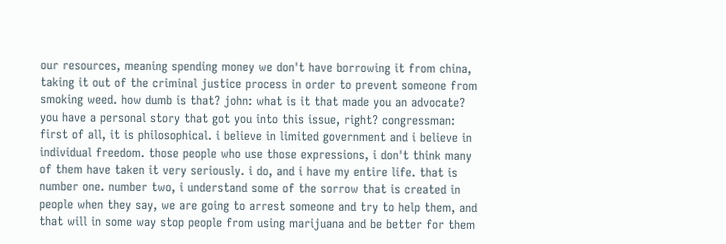our resources, meaning spending money we don't have borrowing it from china, taking it out of the criminal justice process in order to prevent someone from smoking weed. how dumb is that? john: what is it that made you an advocate? you have a personal story that got you into this issue, right? congressman: first of all, it is philosophical. i believe in limited government and i believe in individual freedom. those people who use those expressions, i don't think many of them have taken it very seriously. i do, and i have my entire life. that is number one. number two, i understand some of the sorrow that is created in people when they say, we are going to arrest someone and try to help them, and that will in some way stop people from using marijuana and be better for them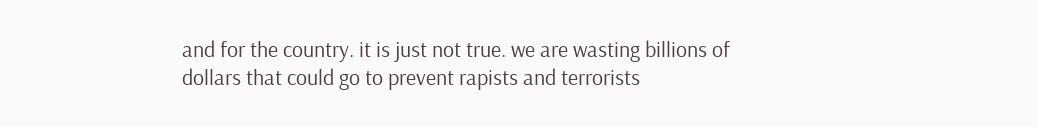and for the country. it is just not true. we are wasting billions of dollars that could go to prevent rapists and terrorists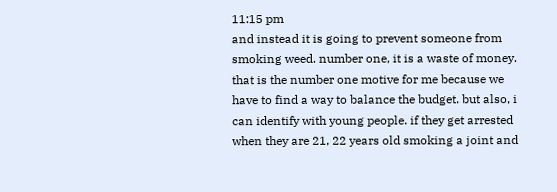11:15 pm
and instead it is going to prevent someone from smoking weed. number one, it is a waste of money. that is the number one motive for me because we have to find a way to balance the budget. but also, i can identify with young people. if they get arrested when they are 21, 22 years old smoking a joint and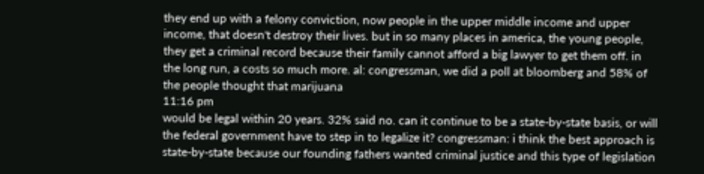they end up with a felony conviction, now people in the upper middle income and upper income, that doesn't destroy their lives. but in so many places in america, the young people, they get a criminal record because their family cannot afford a big lawyer to get them off. in the long run, a costs so much more. al: congressman, we did a poll at bloomberg and 58% of the people thought that marijuana
11:16 pm
would be legal within 20 years. 32% said no. can it continue to be a state-by-state basis, or will the federal government have to step in to legalize it? congressman: i think the best approach is state-by-state because our founding fathers wanted criminal justice and this type of legislation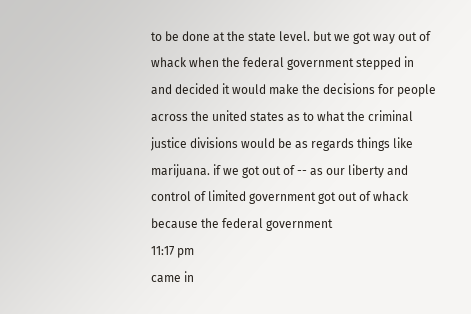to be done at the state level. but we got way out of whack when the federal government stepped in and decided it would make the decisions for people across the united states as to what the criminal justice divisions would be as regards things like marijuana. if we got out of -- as our liberty and control of limited government got out of whack because the federal government
11:17 pm
came in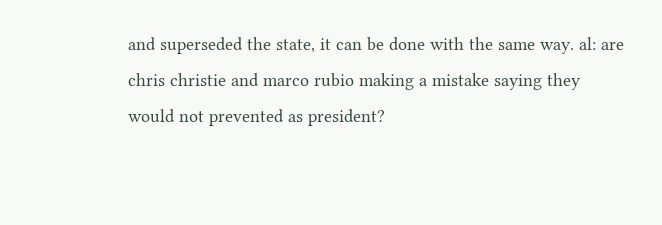and superseded the state, it can be done with the same way. al: are chris christie and marco rubio making a mistake saying they would not prevented as president?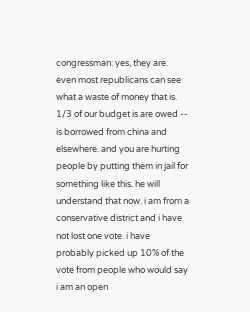congressman: yes, they are. even most republicans can see what a waste of money that is. 1/3 of our budget is are owed -- is borrowed from china and elsewhere. and you are hurting people by putting them in jail for something like this. he will understand that now. i am from a conservative district and i have not lost one vote. i have probably picked up 10% of the vote from people who would say i am an open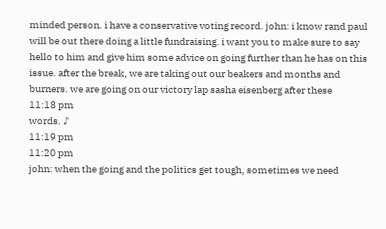minded person. i have a conservative voting record. john: i know rand paul will be out there doing a little fundraising. i want you to make sure to say hello to him and give him some advice on going further than he has on this issue. after the break, we are taking out our beakers and months and burners. we are going on our victory lap sasha eisenberg after these
11:18 pm
words. ♪
11:19 pm
11:20 pm
john: when the going and the politics get tough, sometimes we need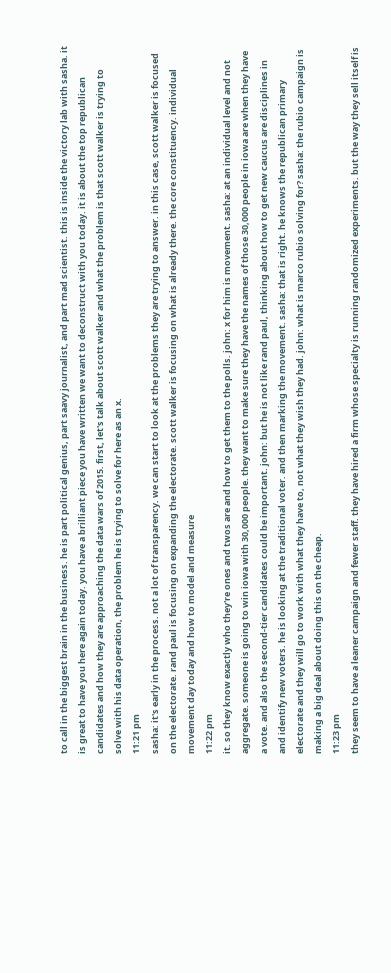to call in the biggest brain in the business. he is part political genius, part saavy journalist, and part mad scientist. this is inside the victory lab with sasha. it is great to have you here again today. you have a brilliant piece you have written we want to deconstruct with you today. it is about the top republican candidates and how they are approaching the data wars of 2015. first, let's talk about scott walker and what the problem is that scott walker is trying to solve with his data operation, the problem he is trying to solve for here as an x.
11:21 pm
sasha: it's early in the process. not a lot of transparency. we can start to look at the problems they are trying to answer. in this case, scott walker is focused on the electorate. rand paul is focusing on expanding the electorate. scott walker is focusing on what is already there. the core constituency. individual movement day today and how to model and measure
11:22 pm
it. so they know exactly who they're ones and twos are and how to get them to the polls. john: x for him is movement. sasha: at an individual level and not aggregate. someone is going to win iowa with 30,000 people. they want to make sure they have the names of those 30,000 people in iowa are when they have a vote. and also the second-tier candidates could be important. john: but he is not like rand paul, thinking about how to get new caucus are disciplines in and identify new voters. he is looking at the traditional voter. and then marking the movement. sasha: that is right. he knows the republican primary electorate and they will go to work with what they have to, not what they wish they had. john: what is marco rubio solving for? sasha: the rubio campaign is making a big deal about doing this on the cheap.
11:23 pm
they seem to have a leaner campaign and fewer staff. they have hired a firm whose specialty is running randomized experiments. but the way they sell itself is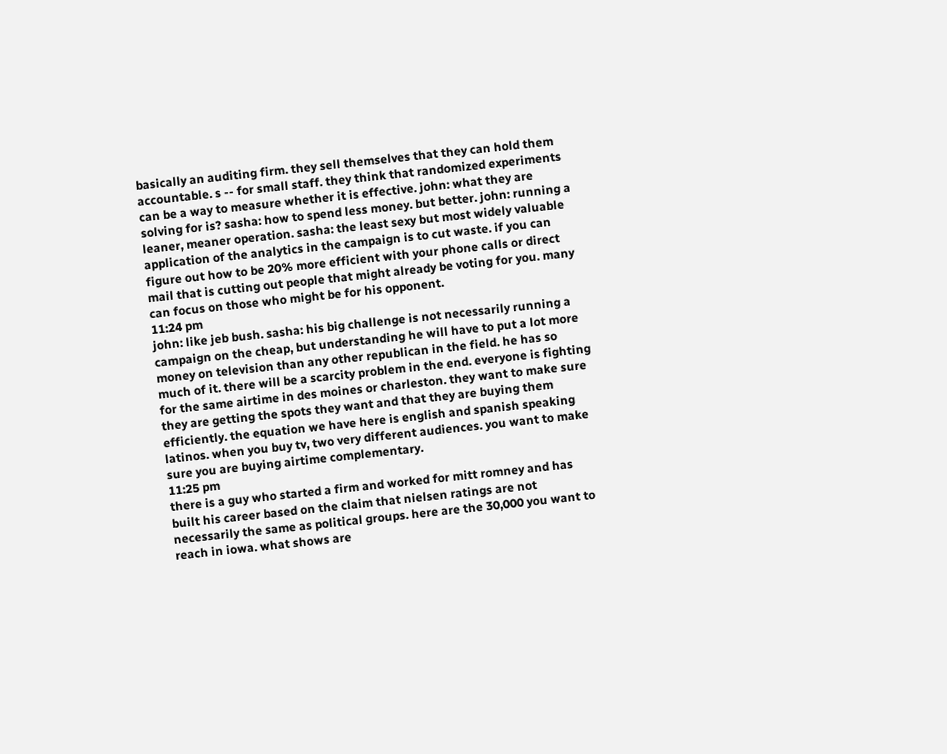basically an auditing firm. they sell themselves that they can hold them accountable. s -- for small staff. they think that randomized experiments can be a way to measure whether it is effective. john: what they are solving for is? sasha: how to spend less money. but better. john: running a leaner, meaner operation. sasha: the least sexy but most widely valuable application of the analytics in the campaign is to cut waste. if you can figure out how to be 20% more efficient with your phone calls or direct mail that is cutting out people that might already be voting for you. many can focus on those who might be for his opponent.
11:24 pm
john: like jeb bush. sasha: his big challenge is not necessarily running a campaign on the cheap, but understanding he will have to put a lot more money on television than any other republican in the field. he has so much of it. there will be a scarcity problem in the end. everyone is fighting for the same airtime in des moines or charleston. they want to make sure they are getting the spots they want and that they are buying them efficiently. the equation we have here is english and spanish speaking latinos. when you buy tv, two very different audiences. you want to make sure you are buying airtime complementary.
11:25 pm
there is a guy who started a firm and worked for mitt romney and has built his career based on the claim that nielsen ratings are not necessarily the same as political groups. here are the 30,000 you want to reach in iowa. what shows are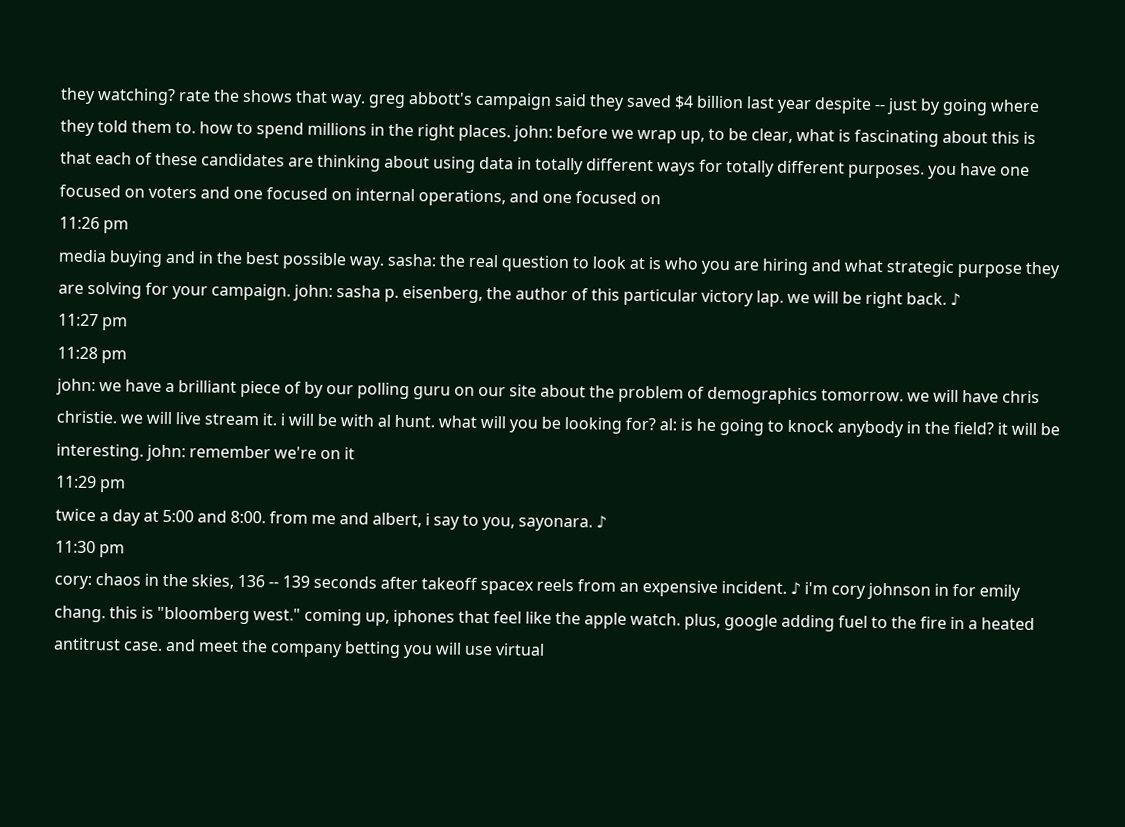they watching? rate the shows that way. greg abbott's campaign said they saved $4 billion last year despite -- just by going where they told them to. how to spend millions in the right places. john: before we wrap up, to be clear, what is fascinating about this is that each of these candidates are thinking about using data in totally different ways for totally different purposes. you have one focused on voters and one focused on internal operations, and one focused on
11:26 pm
media buying and in the best possible way. sasha: the real question to look at is who you are hiring and what strategic purpose they are solving for your campaign. john: sasha p. eisenberg, the author of this particular victory lap. we will be right back. ♪
11:27 pm
11:28 pm
john: we have a brilliant piece of by our polling guru on our site about the problem of demographics tomorrow. we will have chris christie. we will live stream it. i will be with al hunt. what will you be looking for? al: is he going to knock anybody in the field? it will be interesting. john: remember we're on it
11:29 pm
twice a day at 5:00 and 8:00. from me and albert, i say to you, sayonara. ♪
11:30 pm
cory: chaos in the skies, 136 -- 139 seconds after takeoff spacex reels from an expensive incident. ♪ i'm cory johnson in for emily chang. this is "bloomberg west." coming up, iphones that feel like the apple watch. plus, google adding fuel to the fire in a heated antitrust case. and meet the company betting you will use virtual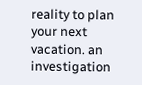reality to plan your next vacation. an investigation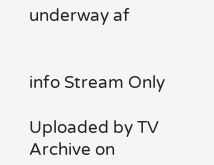underway af


info Stream Only

Uploaded by TV Archive on